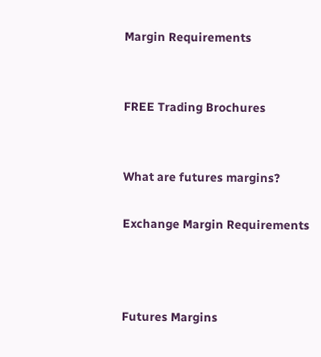Margin Requirements


FREE Trading Brochures


What are futures margins?

Exchange Margin Requirements



Futures Margins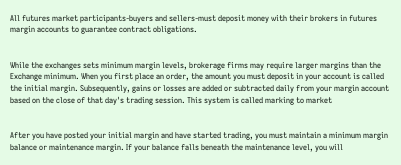All futures market participants-buyers and sellers-must deposit money with their brokers in futures margin accounts to guarantee contract obligations.


While the exchanges sets minimum margin levels, brokerage firms may require larger margins than the Exchange minimum. When you first place an order, the amount you must deposit in your account is called the initial margin. Subsequently, gains or losses are added or subtracted daily from your margin account based on the close of that day's trading session. This system is called marking to market


After you have posted your initial margin and have started trading, you must maintain a minimum margin balance or maintenance margin. If your balance falls beneath the maintenance level, you will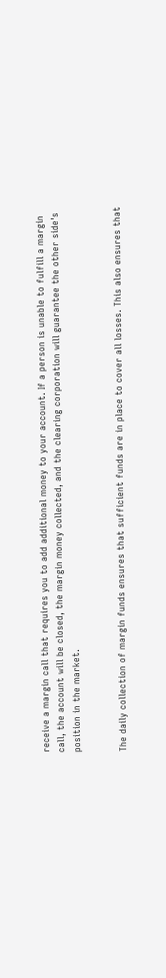receive a margin call that requires you to add additional money to your account. If a person is unable to fulfill a margin call, the account will be closed, the margin money collected, and the clearing corporation will guarantee the other side's position in the market.


The daily collection of margin funds ensures that sufficient funds are in place to cover all losses. This also ensures that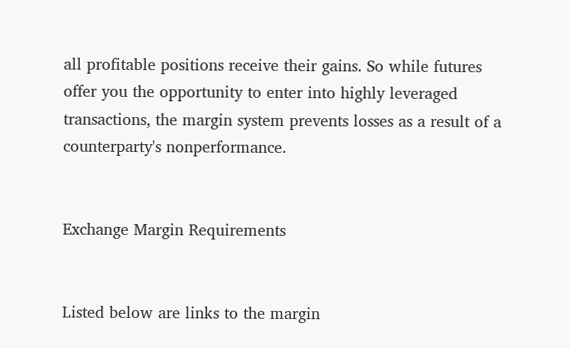all profitable positions receive their gains. So while futures offer you the opportunity to enter into highly leveraged transactions, the margin system prevents losses as a result of a counterparty's nonperformance.


Exchange Margin Requirements


Listed below are links to the margin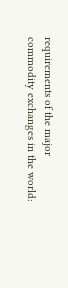requirements of the major commodity exchanges in the world: